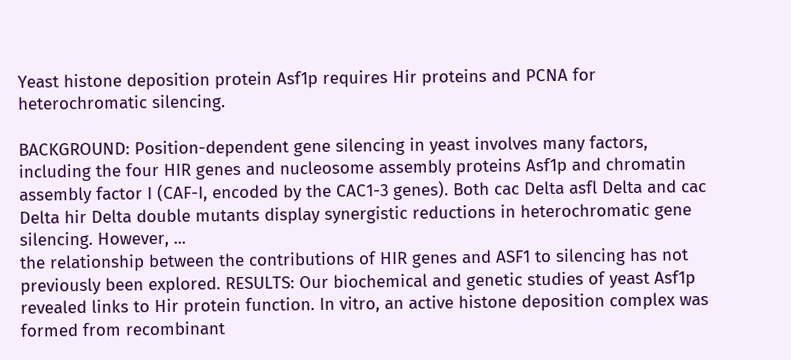Yeast histone deposition protein Asf1p requires Hir proteins and PCNA for heterochromatic silencing.

BACKGROUND: Position-dependent gene silencing in yeast involves many factors, including the four HIR genes and nucleosome assembly proteins Asf1p and chromatin assembly factor I (CAF-I, encoded by the CAC1-3 genes). Both cac Delta asfl Delta and cac Delta hir Delta double mutants display synergistic reductions in heterochromatic gene silencing. However, ...
the relationship between the contributions of HIR genes and ASF1 to silencing has not previously been explored. RESULTS: Our biochemical and genetic studies of yeast Asf1p revealed links to Hir protein function. In vitro, an active histone deposition complex was formed from recombinant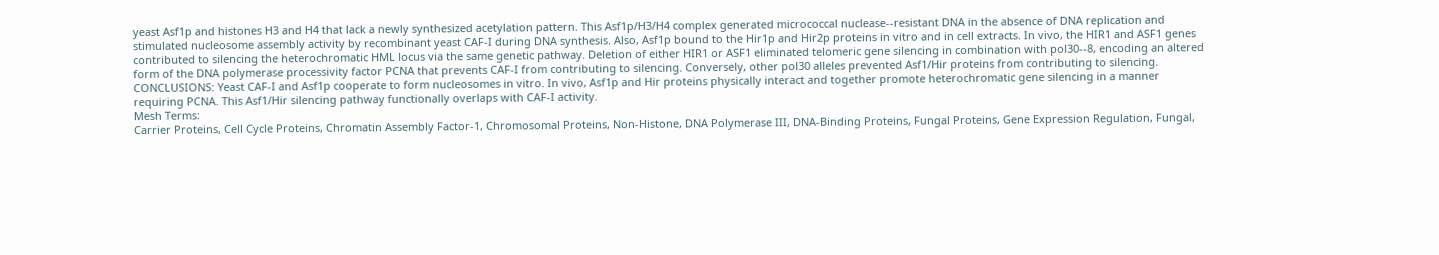yeast Asf1p and histones H3 and H4 that lack a newly synthesized acetylation pattern. This Asf1p/H3/H4 complex generated micrococcal nuclease--resistant DNA in the absence of DNA replication and stimulated nucleosome assembly activity by recombinant yeast CAF-I during DNA synthesis. Also, Asf1p bound to the Hir1p and Hir2p proteins in vitro and in cell extracts. In vivo, the HIR1 and ASF1 genes contributed to silencing the heterochromatic HML locus via the same genetic pathway. Deletion of either HIR1 or ASF1 eliminated telomeric gene silencing in combination with pol30--8, encoding an altered form of the DNA polymerase processivity factor PCNA that prevents CAF-I from contributing to silencing. Conversely, other pol30 alleles prevented Asf1/Hir proteins from contributing to silencing. CONCLUSIONS: Yeast CAF-I and Asf1p cooperate to form nucleosomes in vitro. In vivo, Asf1p and Hir proteins physically interact and together promote heterochromatic gene silencing in a manner requiring PCNA. This Asf1/Hir silencing pathway functionally overlaps with CAF-I activity.
Mesh Terms:
Carrier Proteins, Cell Cycle Proteins, Chromatin Assembly Factor-1, Chromosomal Proteins, Non-Histone, DNA Polymerase III, DNA-Binding Proteins, Fungal Proteins, Gene Expression Regulation, Fungal,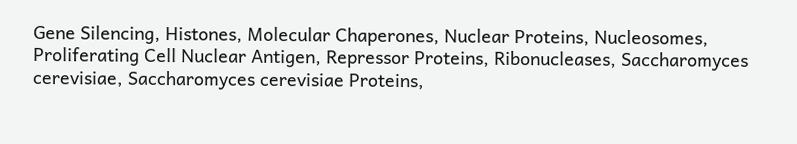Gene Silencing, Histones, Molecular Chaperones, Nuclear Proteins, Nucleosomes, Proliferating Cell Nuclear Antigen, Repressor Proteins, Ribonucleases, Saccharomyces cerevisiae, Saccharomyces cerevisiae Proteins,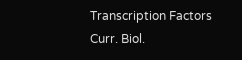Transcription Factors
Curr. Biol.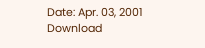Date: Apr. 03, 2001
Download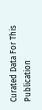Curated Data For This Publication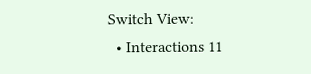Switch View:
  • Interactions 11